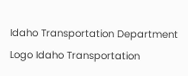Idaho Transportation Department Logo Idaho Transportation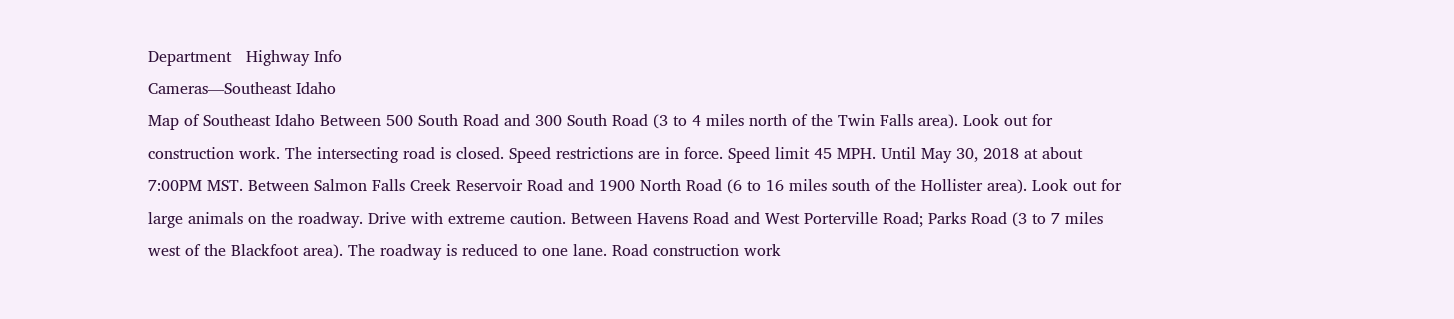Department   Highway Info
Cameras—Southeast Idaho
Map of Southeast Idaho Between 500 South Road and 300 South Road (3 to 4 miles north of the Twin Falls area). Look out for construction work. The intersecting road is closed. Speed restrictions are in force. Speed limit 45 MPH. Until May 30, 2018 at about 7:00PM MST. Between Salmon Falls Creek Reservoir Road and 1900 North Road (6 to 16 miles south of the Hollister area). Look out for large animals on the roadway. Drive with extreme caution. Between Havens Road and West Porterville Road; Parks Road (3 to 7 miles west of the Blackfoot area). The roadway is reduced to one lane. Road construction work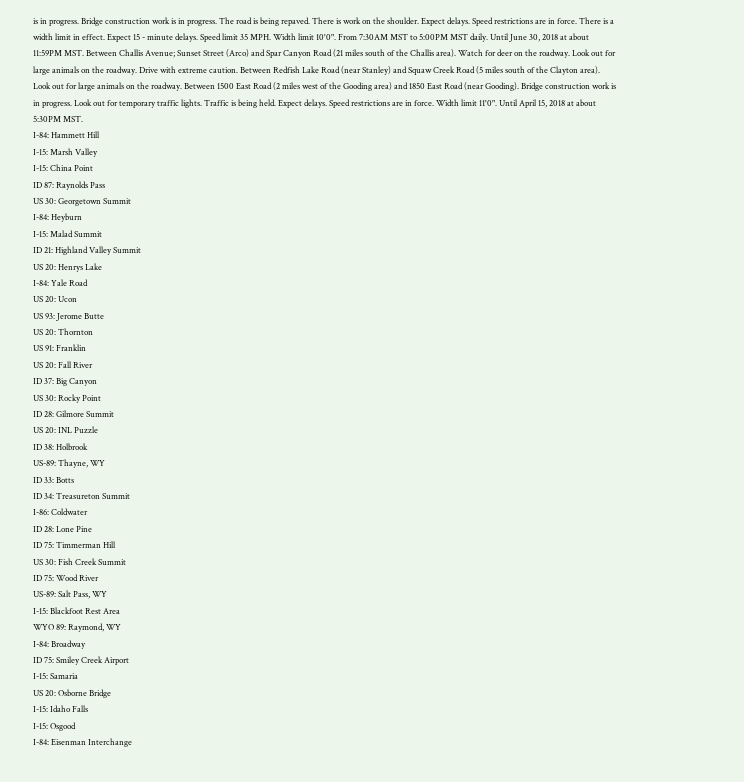is in progress. Bridge construction work is in progress. The road is being repaved. There is work on the shoulder. Expect delays. Speed restrictions are in force. There is a width limit in effect. Expect 15 - minute delays. Speed limit 35 MPH. Width limit 10'0". From 7:30AM MST to 5:00PM MST daily. Until June 30, 2018 at about 11:59PM MST. Between Challis Avenue; Sunset Street (Arco) and Spar Canyon Road (21 miles south of the Challis area). Watch for deer on the roadway. Look out for large animals on the roadway. Drive with extreme caution. Between Redfish Lake Road (near Stanley) and Squaw Creek Road (5 miles south of the Clayton area). Look out for large animals on the roadway. Between 1500 East Road (2 miles west of the Gooding area) and 1850 East Road (near Gooding). Bridge construction work is in progress. Look out for temporary traffic lights. Traffic is being held. Expect delays. Speed restrictions are in force. Width limit 11'0". Until April 15, 2018 at about 5:30PM MST.
I-84: Hammett Hill
I-15: Marsh Valley
I-15: China Point
ID 87: Raynolds Pass
US 30: Georgetown Summit
I-84: Heyburn
I-15: Malad Summit
ID 21: Highland Valley Summit
US 20: Henrys Lake
I-84: Yale Road
US 20: Ucon
US 93: Jerome Butte
US 20: Thornton
US 91: Franklin
US 20: Fall River
ID 37: Big Canyon
US 30: Rocky Point
ID 28: Gilmore Summit
US 20: INL Puzzle
ID 38: Holbrook
US-89: Thayne, WY
ID 33: Botts
ID 34: Treasureton Summit
I-86: Coldwater
ID 28: Lone Pine
ID 75: Timmerman Hill
US 30: Fish Creek Summit
ID 75: Wood River
US-89: Salt Pass, WY
I-15: Blackfoot Rest Area
WYO 89: Raymond, WY
I-84: Broadway
ID 75: Smiley Creek Airport
I-15: Samaria
US 20: Osborne Bridge
I-15: Idaho Falls
I-15: Osgood
I-84: Eisenman Interchange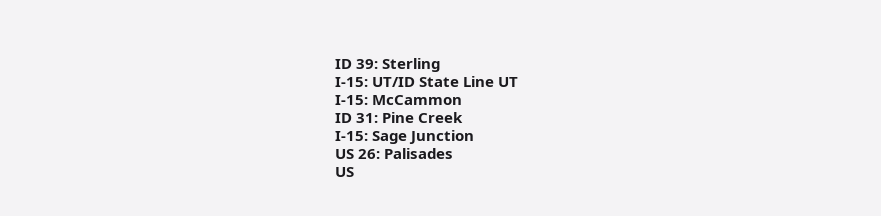ID 39: Sterling
I-15: UT/ID State Line UT
I-15: McCammon
ID 31: Pine Creek
I-15: Sage Junction
US 26: Palisades
US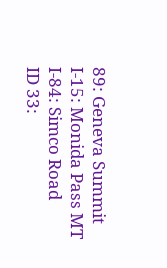89: Geneva Summit
I-15: Monida Pass MT
I-84: Simco Road
ID 33: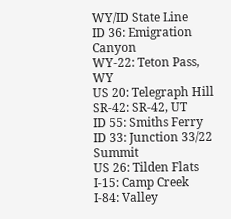WY/ID State Line
ID 36: Emigration Canyon
WY-22: Teton Pass, WY
US 20: Telegraph Hill
SR-42: SR-42, UT
ID 55: Smiths Ferry
ID 33: Junction 33/22 Summit
US 26: Tilden Flats
I-15: Camp Creek
I-84: Valley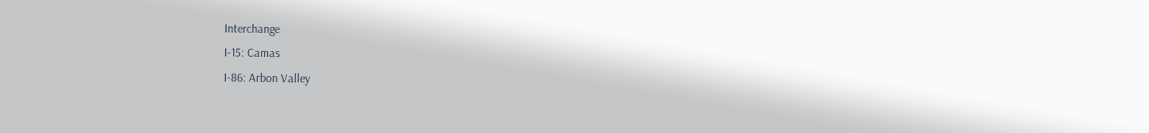Interchange
I-15: Camas
I-86: Arbon Valley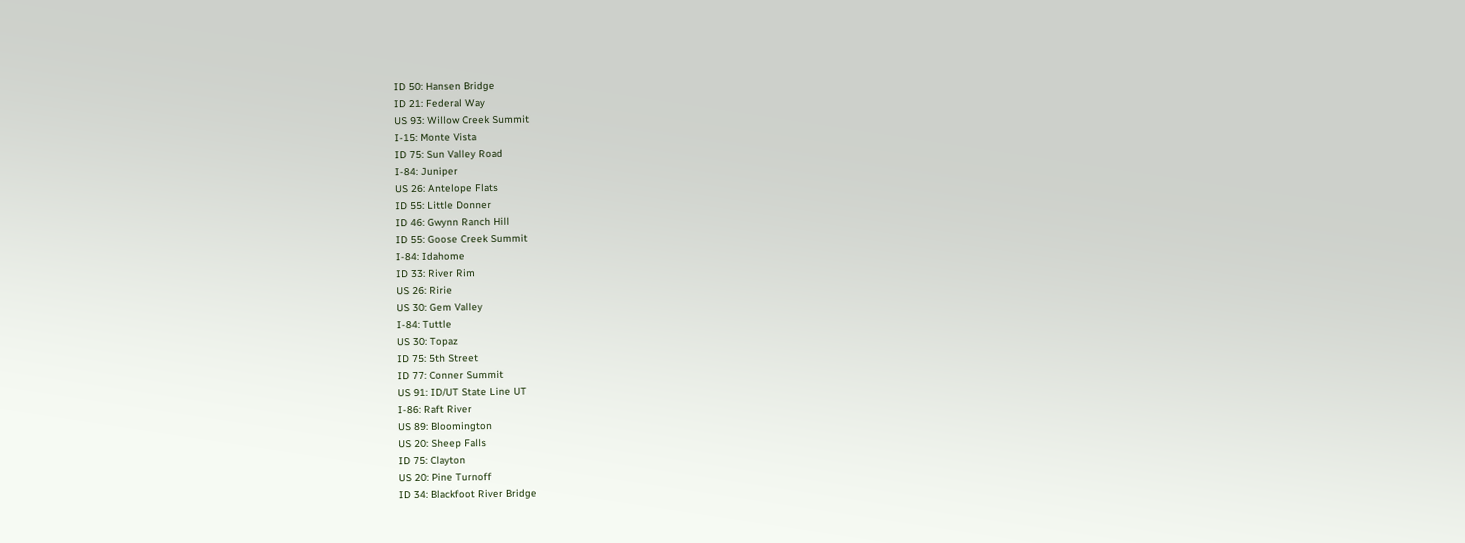ID 50: Hansen Bridge
ID 21: Federal Way
US 93: Willow Creek Summit
I-15: Monte Vista
ID 75: Sun Valley Road
I-84: Juniper
US 26: Antelope Flats
ID 55: Little Donner
ID 46: Gwynn Ranch Hill
ID 55: Goose Creek Summit
I-84: Idahome
ID 33: River Rim
US 26: Ririe
US 30: Gem Valley
I-84: Tuttle
US 30: Topaz
ID 75: 5th Street
ID 77: Conner Summit
US 91: ID/UT State Line UT
I-86: Raft River
US 89: Bloomington
US 20: Sheep Falls
ID 75: Clayton
US 20: Pine Turnoff
ID 34: Blackfoot River Bridge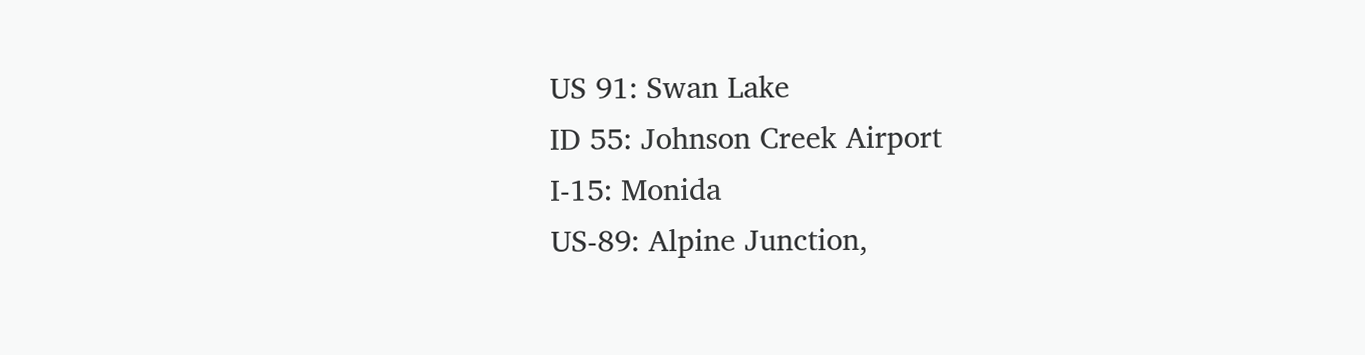US 91: Swan Lake
ID 55: Johnson Creek Airport
I-15: Monida
US-89: Alpine Junction,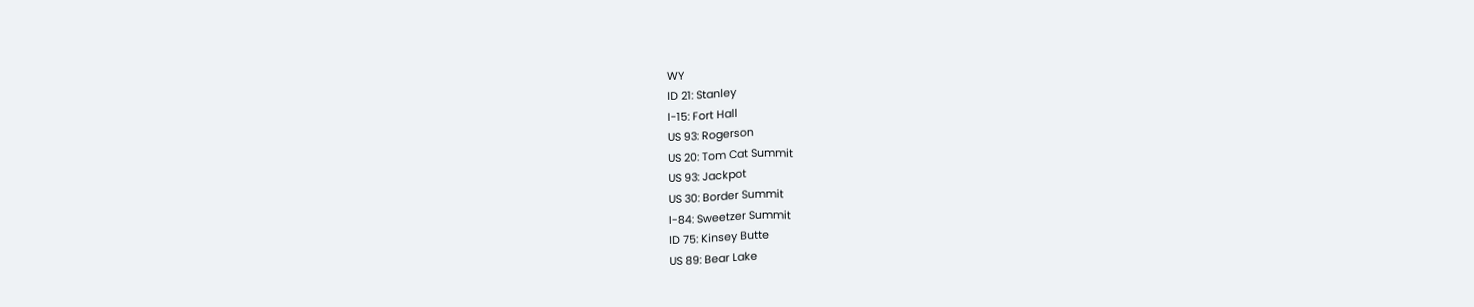WY
ID 21: Stanley
I-15: Fort Hall
US 93: Rogerson
US 20: Tom Cat Summit
US 93: Jackpot
US 30: Border Summit
I-84: Sweetzer Summit
ID 75: Kinsey Butte
US 89: Bear Lake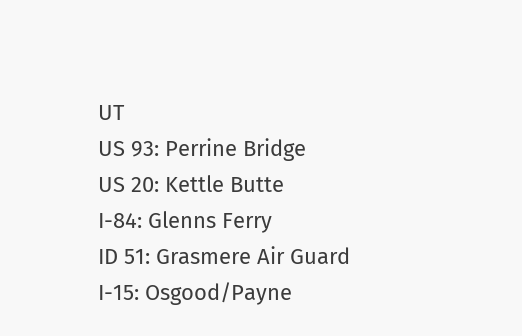UT
US 93: Perrine Bridge
US 20: Kettle Butte
I-84: Glenns Ferry
ID 51: Grasmere Air Guard
I-15: Osgood/Payne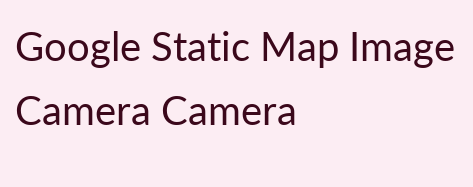Google Static Map Image
Camera Camera